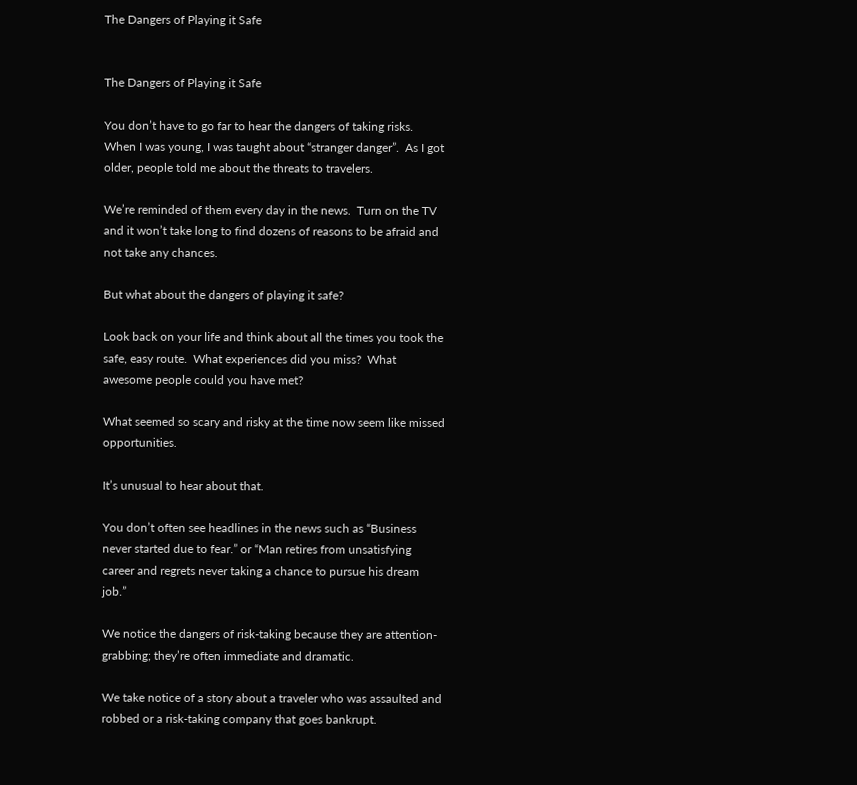The Dangers of Playing it Safe


The Dangers of Playing it Safe

You don’t have to go far to hear the dangers of taking risks.  When I was young, I was taught about “stranger danger”.  As I got older, people told me about the threats to travelers.

We’re reminded of them every day in the news.  Turn on the TV and it won’t take long to find dozens of reasons to be afraid and not take any chances.

But what about the dangers of playing it safe?

Look back on your life and think about all the times you took the safe, easy route.  What experiences did you miss?  What awesome people could you have met?

What seemed so scary and risky at the time now seem like missed opportunities.

It’s unusual to hear about that.

You don’t often see headlines in the news such as “Business never started due to fear.” or “Man retires from unsatisfying career and regrets never taking a chance to pursue his dream job.”

We notice the dangers of risk-taking because they are attention-grabbing; they’re often immediate and dramatic.

We take notice of a story about a traveler who was assaulted and robbed or a risk-taking company that goes bankrupt.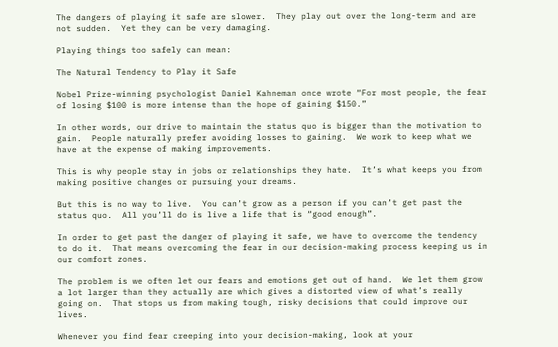The dangers of playing it safe are slower.  They play out over the long-term and are not sudden.  Yet they can be very damaging.

Playing things too safely can mean:

The Natural Tendency to Play it Safe

Nobel Prize-winning psychologist Daniel Kahneman once wrote “For most people, the fear of losing $100 is more intense than the hope of gaining $150.”

In other words, our drive to maintain the status quo is bigger than the motivation to gain.  People naturally prefer avoiding losses to gaining.  We work to keep what we have at the expense of making improvements.

This is why people stay in jobs or relationships they hate.  It’s what keeps you from making positive changes or pursuing your dreams.

But this is no way to live.  You can’t grow as a person if you can’t get past the status quo.  All you’ll do is live a life that is “good enough”.

In order to get past the danger of playing it safe, we have to overcome the tendency to do it.  That means overcoming the fear in our decision-making process keeping us in our comfort zones.

The problem is we often let our fears and emotions get out of hand.  We let them grow a lot larger than they actually are which gives a distorted view of what’s really going on.  That stops us from making tough, risky decisions that could improve our lives.

Whenever you find fear creeping into your decision-making, look at your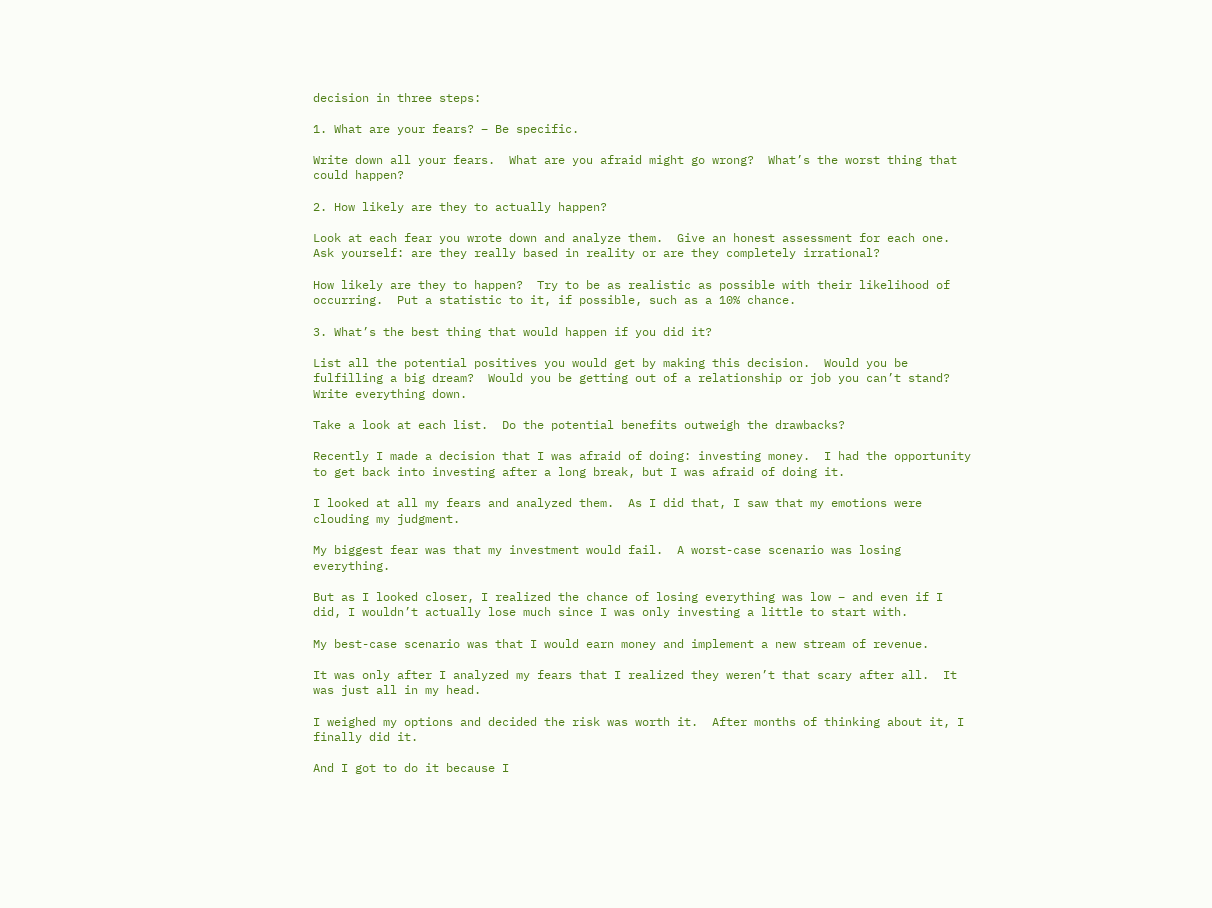decision in three steps:

1. What are your fears? – Be specific.

Write down all your fears.  What are you afraid might go wrong?  What’s the worst thing that could happen?

2. How likely are they to actually happen?

Look at each fear you wrote down and analyze them.  Give an honest assessment for each one.  Ask yourself: are they really based in reality or are they completely irrational?

How likely are they to happen?  Try to be as realistic as possible with their likelihood of occurring.  Put a statistic to it, if possible, such as a 10% chance.

3. What’s the best thing that would happen if you did it?

List all the potential positives you would get by making this decision.  Would you be fulfilling a big dream?  Would you be getting out of a relationship or job you can’t stand?  Write everything down.

Take a look at each list.  Do the potential benefits outweigh the drawbacks?

Recently I made a decision that I was afraid of doing: investing money.  I had the opportunity to get back into investing after a long break, but I was afraid of doing it.

I looked at all my fears and analyzed them.  As I did that, I saw that my emotions were clouding my judgment.

My biggest fear was that my investment would fail.  A worst-case scenario was losing everything.

But as I looked closer, I realized the chance of losing everything was low – and even if I did, I wouldn’t actually lose much since I was only investing a little to start with.

My best-case scenario was that I would earn money and implement a new stream of revenue.

It was only after I analyzed my fears that I realized they weren’t that scary after all.  It was just all in my head.

I weighed my options and decided the risk was worth it.  After months of thinking about it, I finally did it.

And I got to do it because I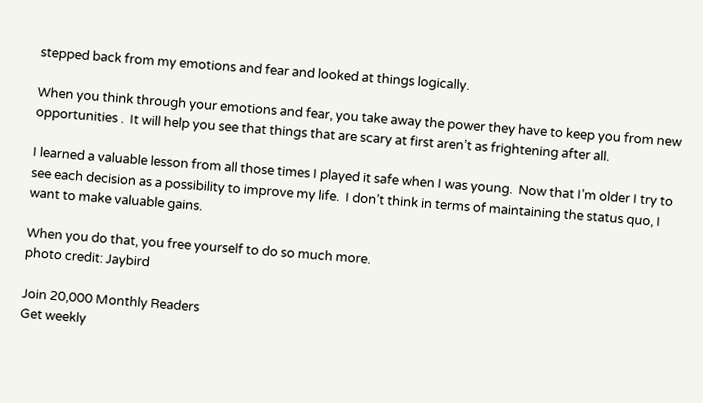stepped back from my emotions and fear and looked at things logically.

When you think through your emotions and fear, you take away the power they have to keep you from new opportunities .  It will help you see that things that are scary at first aren’t as frightening after all.

I learned a valuable lesson from all those times I played it safe when I was young.  Now that I’m older I try to see each decision as a possibility to improve my life.  I don’t think in terms of maintaining the status quo, I want to make valuable gains.

When you do that, you free yourself to do so much more.
photo credit: Jaybird

Join 20,000 Monthly Readers
Get weekly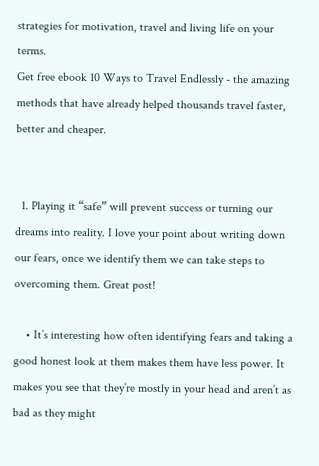strategies for motivation, travel and living life on your terms.
Get free ebook 10 Ways to Travel Endlessly - the amazing methods that have already helped thousands travel faster, better and cheaper.


  1. Playing it “safe” will prevent success or turning our dreams into reality. I love your point about writing down our fears, once we identify them we can take steps to overcoming them. Great post!

    • It’s interesting how often identifying fears and taking a good honest look at them makes them have less power. It makes you see that they’re mostly in your head and aren’t as bad as they might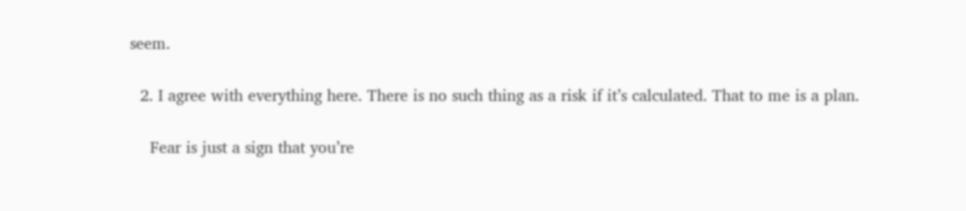seem.

  2. I agree with everything here. There is no such thing as a risk if it’s calculated. That to me is a plan.

    Fear is just a sign that you’re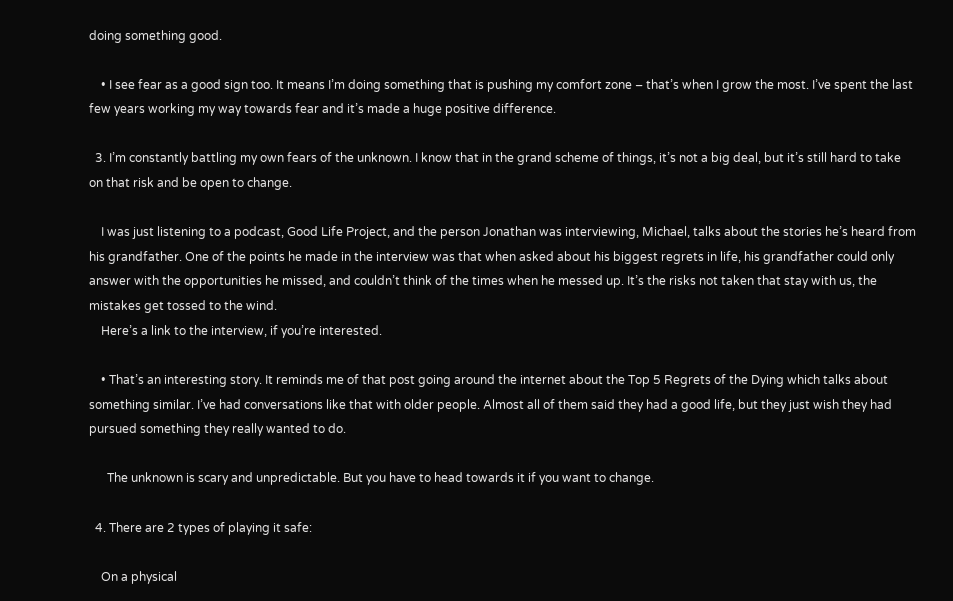doing something good.

    • I see fear as a good sign too. It means I’m doing something that is pushing my comfort zone – that’s when I grow the most. I’ve spent the last few years working my way towards fear and it’s made a huge positive difference.

  3. I’m constantly battling my own fears of the unknown. I know that in the grand scheme of things, it’s not a big deal, but it’s still hard to take on that risk and be open to change.

    I was just listening to a podcast, Good Life Project, and the person Jonathan was interviewing, Michael, talks about the stories he’s heard from his grandfather. One of the points he made in the interview was that when asked about his biggest regrets in life, his grandfather could only answer with the opportunities he missed, and couldn’t think of the times when he messed up. It’s the risks not taken that stay with us, the mistakes get tossed to the wind.
    Here’s a link to the interview, if you’re interested.

    • That’s an interesting story. It reminds me of that post going around the internet about the Top 5 Regrets of the Dying which talks about something similar. I’ve had conversations like that with older people. Almost all of them said they had a good life, but they just wish they had pursued something they really wanted to do.

      The unknown is scary and unpredictable. But you have to head towards it if you want to change.

  4. There are 2 types of playing it safe:

    On a physical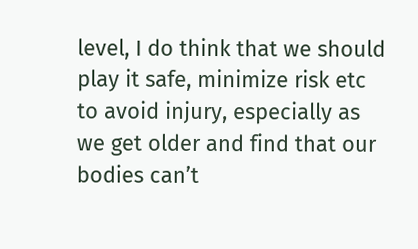level, I do think that we should play it safe, minimize risk etc to avoid injury, especially as we get older and find that our bodies can’t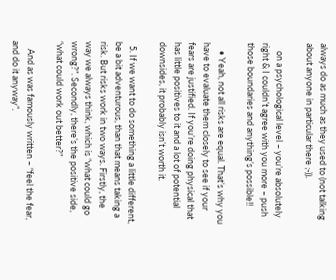always do as much as they used to (not talking about anyone in particular there ;-)).

    on a psychological level – you’re absolutely right & I couldn’t agree with you more – push those boundaries and anything’s possible!!

    • Yeah, not all risks are equal. That’s why you have to evaluate them closely to see if your fears are justified. If you’re doing physical that has little positives to it and a lot of potential downsides, it probably isn’t worth it.

  5. If we want to do something a little different, be a bit adventurous, than that means taking a risk. But risks work in two ways. Firstly, the way we always think, which is “what could go wrong?”. Secondly, there’s the positive side, “what could work out better?”

    And as was famously written – “feel the fear, and do it anyway”.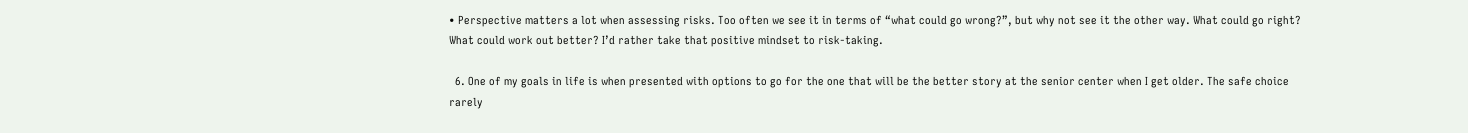• Perspective matters a lot when assessing risks. Too often we see it in terms of “what could go wrong?”, but why not see it the other way. What could go right? What could work out better? I’d rather take that positive mindset to risk-taking.

  6. One of my goals in life is when presented with options to go for the one that will be the better story at the senior center when I get older. The safe choice rarely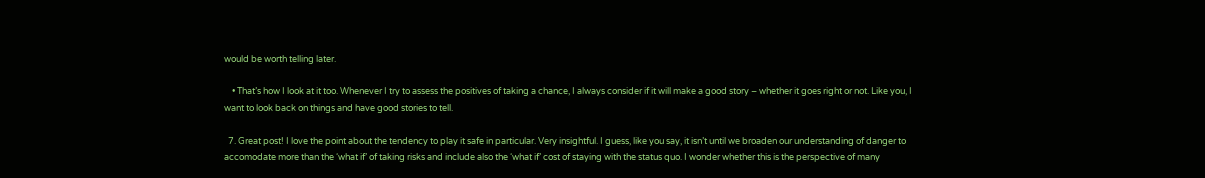would be worth telling later.

    • That’s how I look at it too. Whenever I try to assess the positives of taking a chance, I always consider if it will make a good story – whether it goes right or not. Like you, I want to look back on things and have good stories to tell.

  7. Great post! I love the point about the tendency to play it safe in particular. Very insightful. I guess, like you say, it isn’t until we broaden our understanding of danger to accomodate more than the ‘what if’ of taking risks and include also the ‘what if’ cost of staying with the status quo. I wonder whether this is the perspective of many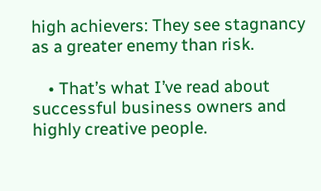high achievers: They see stagnancy as a greater enemy than risk.

    • That’s what I’ve read about successful business owners and highly creative people.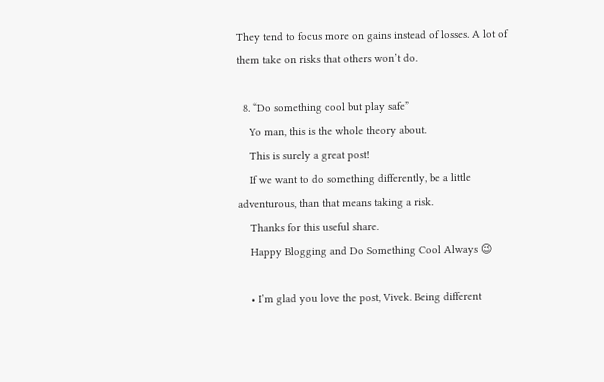They tend to focus more on gains instead of losses. A lot of them take on risks that others won’t do.

  8. “Do something cool but play safe”
    Yo man, this is the whole theory about.
    This is surely a great post!
    If we want to do something differently, be a little adventurous, than that means taking a risk.
    Thanks for this useful share.
    Happy Blogging and Do Something Cool Always 😉

    • I’m glad you love the post, Vivek. Being different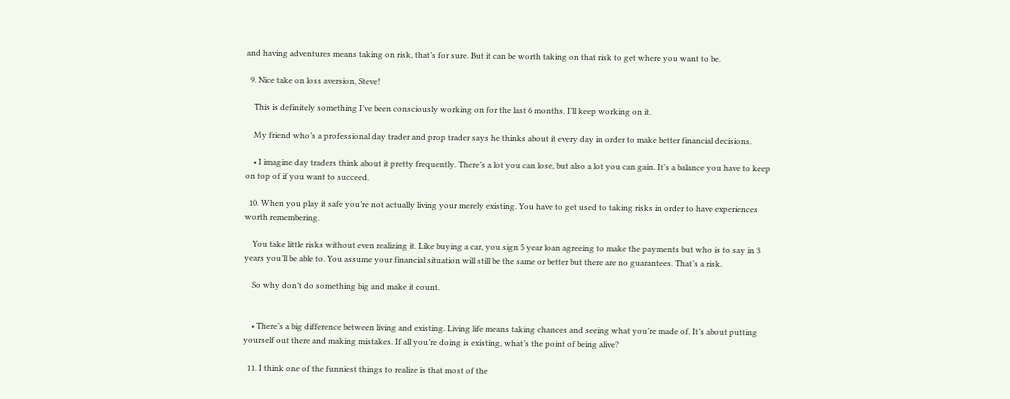and having adventures means taking on risk, that’s for sure. But it can be worth taking on that risk to get where you want to be.

  9. Nice take on loss aversion, Steve!

    This is definitely something I’ve been consciously working on for the last 6 months. I’ll keep working on it.

    My friend who’s a professional day trader and prop trader says he thinks about it every day in order to make better financial decisions.

    • I imagine day traders think about it pretty frequently. There’s a lot you can lose, but also a lot you can gain. It’s a balance you have to keep on top of if you want to succeed.

  10. When you play it safe you’re not actually living your merely existing. You have to get used to taking risks in order to have experiences worth remembering.

    You take little risks without even realizing it. Like buying a car, you sign 5 year loan agreeing to make the payments but who is to say in 3 years you’ll be able to. You assume your financial situation will still be the same or better but there are no guarantees. That’s a risk.

    So why don’t do something big and make it count.


    • There’s a big difference between living and existing. Living life means taking chances and seeing what you’re made of. It’s about putting yourself out there and making mistakes. If all you’re doing is existing, what’s the point of being alive?

  11. I think one of the funniest things to realize is that most of the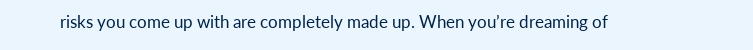risks you come up with are completely made up. When you’re dreaming of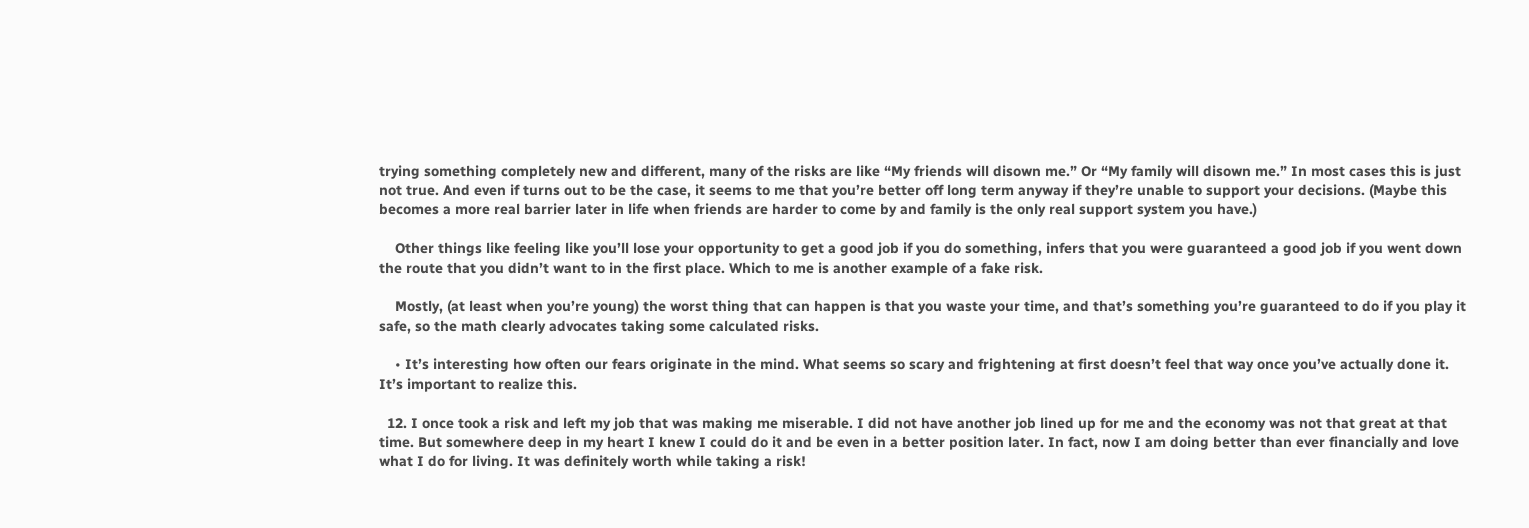trying something completely new and different, many of the risks are like “My friends will disown me.” Or “My family will disown me.” In most cases this is just not true. And even if turns out to be the case, it seems to me that you’re better off long term anyway if they’re unable to support your decisions. (Maybe this becomes a more real barrier later in life when friends are harder to come by and family is the only real support system you have.)

    Other things like feeling like you’ll lose your opportunity to get a good job if you do something, infers that you were guaranteed a good job if you went down the route that you didn’t want to in the first place. Which to me is another example of a fake risk.

    Mostly, (at least when you’re young) the worst thing that can happen is that you waste your time, and that’s something you’re guaranteed to do if you play it safe, so the math clearly advocates taking some calculated risks.

    • It’s interesting how often our fears originate in the mind. What seems so scary and frightening at first doesn’t feel that way once you’ve actually done it. It’s important to realize this.

  12. I once took a risk and left my job that was making me miserable. I did not have another job lined up for me and the economy was not that great at that time. But somewhere deep in my heart I knew I could do it and be even in a better position later. In fact, now I am doing better than ever financially and love what I do for living. It was definitely worth while taking a risk!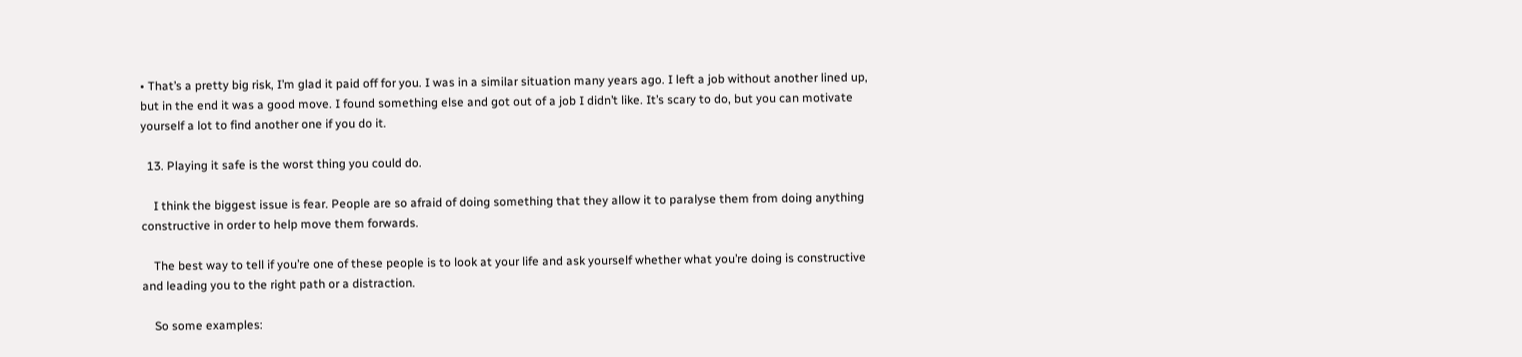• That’s a pretty big risk, I’m glad it paid off for you. I was in a similar situation many years ago. I left a job without another lined up, but in the end it was a good move. I found something else and got out of a job I didn’t like. It’s scary to do, but you can motivate yourself a lot to find another one if you do it.

  13. Playing it safe is the worst thing you could do.

    I think the biggest issue is fear. People are so afraid of doing something that they allow it to paralyse them from doing anything constructive in order to help move them forwards.

    The best way to tell if you’re one of these people is to look at your life and ask yourself whether what you’re doing is constructive and leading you to the right path or a distraction.

    So some examples: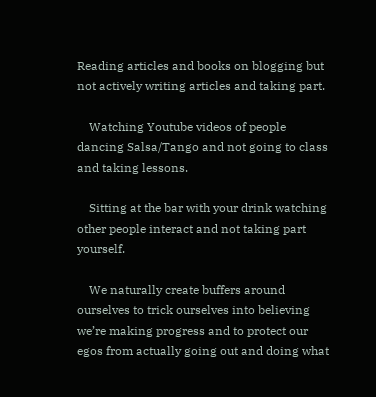Reading articles and books on blogging but not actively writing articles and taking part.

    Watching Youtube videos of people dancing Salsa/Tango and not going to class and taking lessons.

    Sitting at the bar with your drink watching other people interact and not taking part yourself.

    We naturally create buffers around ourselves to trick ourselves into believing we’re making progress and to protect our egos from actually going out and doing what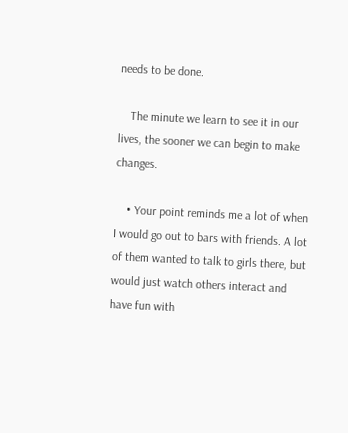needs to be done.

    The minute we learn to see it in our lives, the sooner we can begin to make changes.

    • Your point reminds me a lot of when I would go out to bars with friends. A lot of them wanted to talk to girls there, but would just watch others interact and have fun with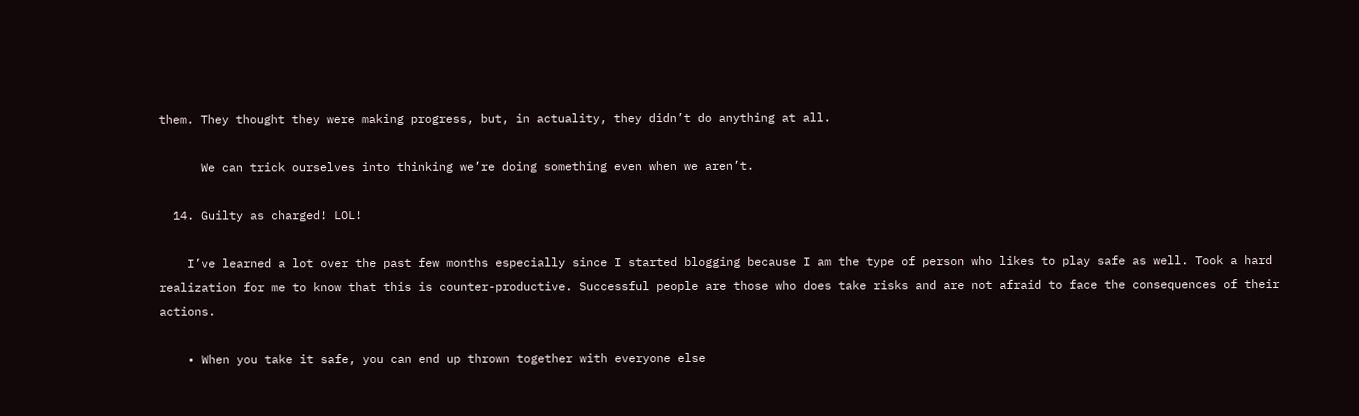them. They thought they were making progress, but, in actuality, they didn’t do anything at all.

      We can trick ourselves into thinking we’re doing something even when we aren’t.

  14. Guilty as charged! LOL!

    I’ve learned a lot over the past few months especially since I started blogging because I am the type of person who likes to play safe as well. Took a hard realization for me to know that this is counter-productive. Successful people are those who does take risks and are not afraid to face the consequences of their actions.

    • When you take it safe, you can end up thrown together with everyone else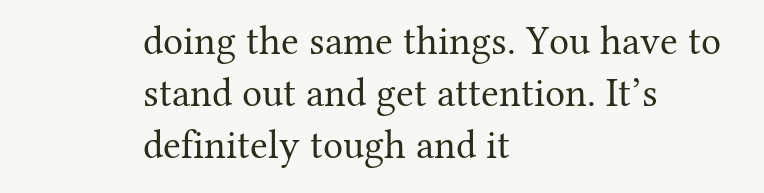doing the same things. You have to stand out and get attention. It’s definitely tough and it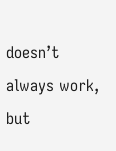doesn’t always work, but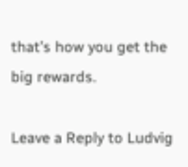that’s how you get the big rewards.

Leave a Reply to Ludvig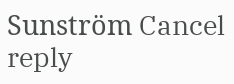Sunström Cancel reply